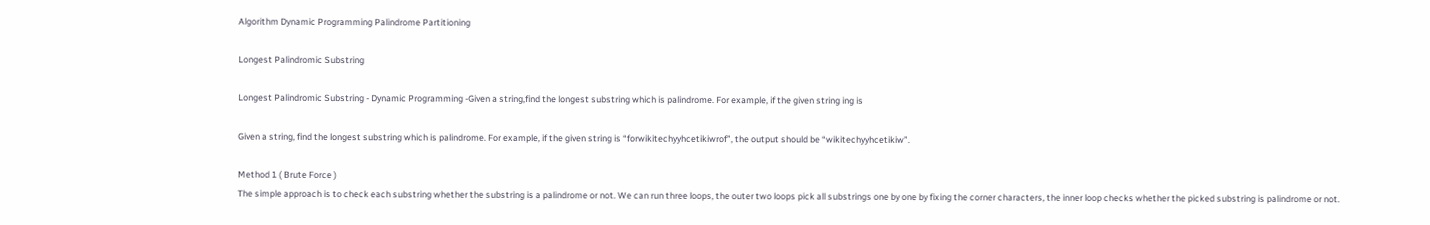Algorithm Dynamic Programming Palindrome Partitioning

Longest Palindromic Substring

Longest Palindromic Substring - Dynamic Programming -Given a string,find the longest substring which is palindrome. For example, if the given string ing is

Given a string, find the longest substring which is palindrome. For example, if the given string is “forwikitechyyhcetikiwrof”, the output should be “wikitechyyhcetikiw”.

Method 1 ( Brute Force )
The simple approach is to check each substring whether the substring is a palindrome or not. We can run three loops, the outer two loops pick all substrings one by one by fixing the corner characters, the inner loop checks whether the picked substring is palindrome or not.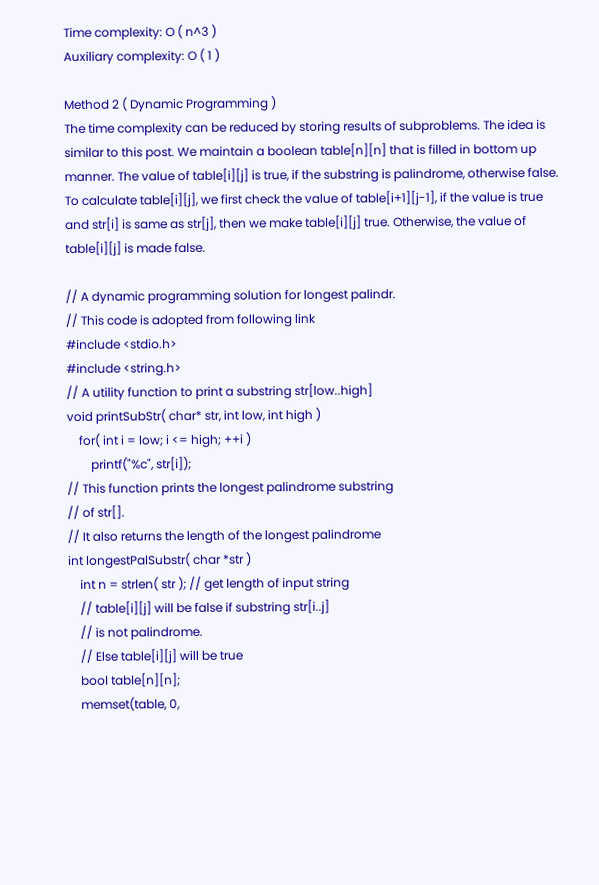Time complexity: O ( n^3 )
Auxiliary complexity: O ( 1 )

Method 2 ( Dynamic Programming )
The time complexity can be reduced by storing results of subproblems. The idea is similar to this post. We maintain a boolean table[n][n] that is filled in bottom up manner. The value of table[i][j] is true, if the substring is palindrome, otherwise false. To calculate table[i][j], we first check the value of table[i+1][j-1], if the value is true and str[i] is same as str[j], then we make table[i][j] true. Otherwise, the value of table[i][j] is made false.

// A dynamic programming solution for longest palindr.
// This code is adopted from following link
#include <stdio.h>
#include <string.h>
// A utility function to print a substring str[low..high]
void printSubStr( char* str, int low, int high )
    for( int i = low; i <= high; ++i )
        printf("%c", str[i]);
// This function prints the longest palindrome substring
// of str[].
// It also returns the length of the longest palindrome
int longestPalSubstr( char *str )
    int n = strlen( str ); // get length of input string
    // table[i][j] will be false if substring str[i..j]
    // is not palindrome.
    // Else table[i][j] will be true
    bool table[n][n];
    memset(table, 0,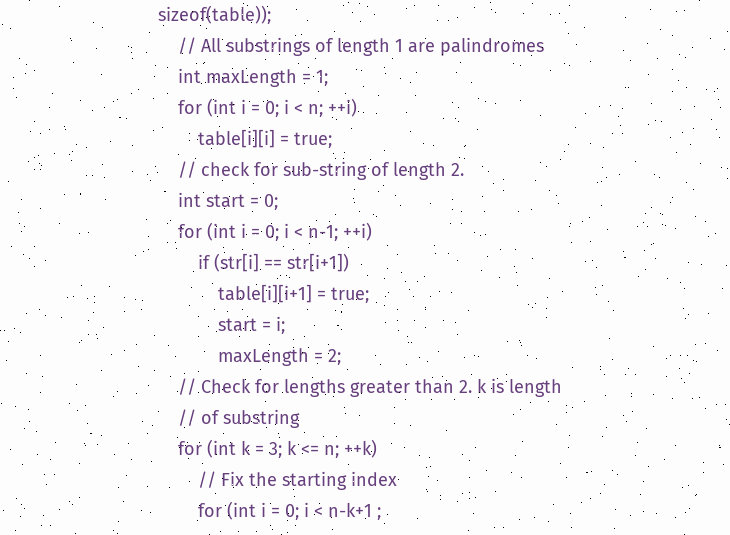sizeof(table));
    // All substrings of length 1 are palindromes
    int maxLength = 1;
    for (int i = 0; i < n; ++i)
        table[i][i] = true;
    // check for sub-string of length 2.
    int start = 0;
    for (int i = 0; i < n-1; ++i)
        if (str[i] == str[i+1])
            table[i][i+1] = true;
            start = i;
            maxLength = 2;
    // Check for lengths greater than 2. k is length
    // of substring
    for (int k = 3; k <= n; ++k)
        // Fix the starting index
        for (int i = 0; i < n-k+1 ;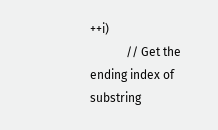++i)
            // Get the ending index of substring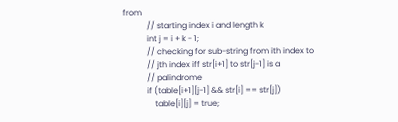from
            // starting index i and length k
            int j = i + k - 1;
            // checking for sub-string from ith index to
            // jth index iff str[i+1] to str[j-1] is a
            // palindrome
            if (table[i+1][j-1] && str[i] == str[j])
                table[i][j] = true;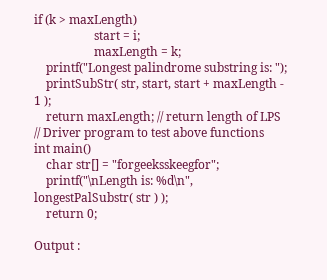if (k > maxLength)
                    start = i;
                    maxLength = k;
    printf("Longest palindrome substring is: ");
    printSubStr( str, start, start + maxLength - 1 );
    return maxLength; // return length of LPS
// Driver program to test above functions
int main()
    char str[] = "forgeeksskeegfor";
    printf("\nLength is: %d\n", longestPalSubstr( str ) );
    return 0;

Output :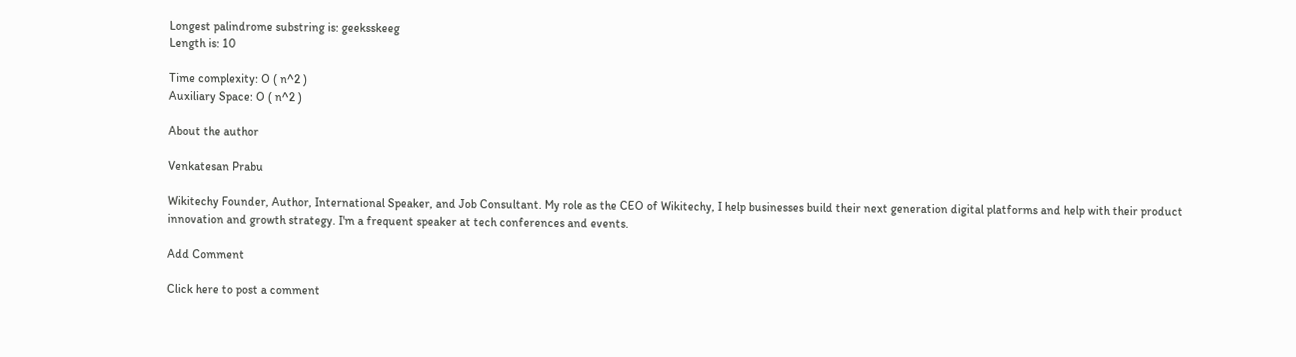Longest palindrome substring is: geeksskeeg
Length is: 10

Time complexity: O ( n^2 )
Auxiliary Space: O ( n^2 )

About the author

Venkatesan Prabu

Wikitechy Founder, Author, International Speaker, and Job Consultant. My role as the CEO of Wikitechy, I help businesses build their next generation digital platforms and help with their product innovation and growth strategy. I'm a frequent speaker at tech conferences and events.

Add Comment

Click here to post a comment